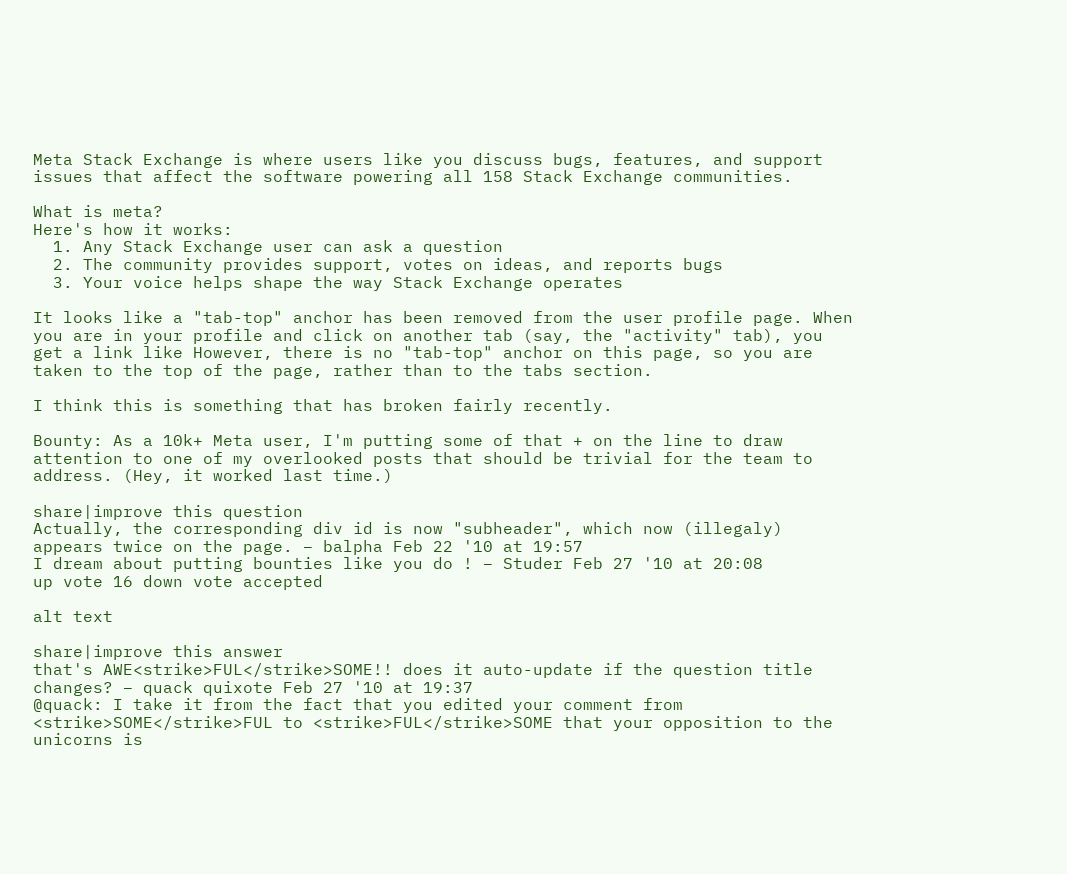Meta Stack Exchange is where users like you discuss bugs, features, and support issues that affect the software powering all 158 Stack Exchange communities.

What is meta?
Here's how it works:
  1. Any Stack Exchange user can ask a question
  2. The community provides support, votes on ideas, and reports bugs
  3. Your voice helps shape the way Stack Exchange operates

It looks like a "tab-top" anchor has been removed from the user profile page. When you are in your profile and click on another tab (say, the "activity" tab), you get a link like However, there is no "tab-top" anchor on this page, so you are taken to the top of the page, rather than to the tabs section.

I think this is something that has broken fairly recently.

Bounty: As a 10k+ Meta user, I'm putting some of that + on the line to draw attention to one of my overlooked posts that should be trivial for the team to address. (Hey, it worked last time.)

share|improve this question
Actually, the corresponding div id is now "subheader", which now (illegaly) appears twice on the page. – balpha Feb 22 '10 at 19:57
I dream about putting bounties like you do ! – Studer Feb 27 '10 at 20:08
up vote 16 down vote accepted

alt text

share|improve this answer
that's AWE<strike>FUL</strike>SOME!! does it auto-update if the question title changes? – quack quixote Feb 27 '10 at 19:37
@quack: I take it from the fact that you edited your comment from <strike>SOME</strike>FUL to <strike>FUL</strike>SOME that your opposition to the unicorns is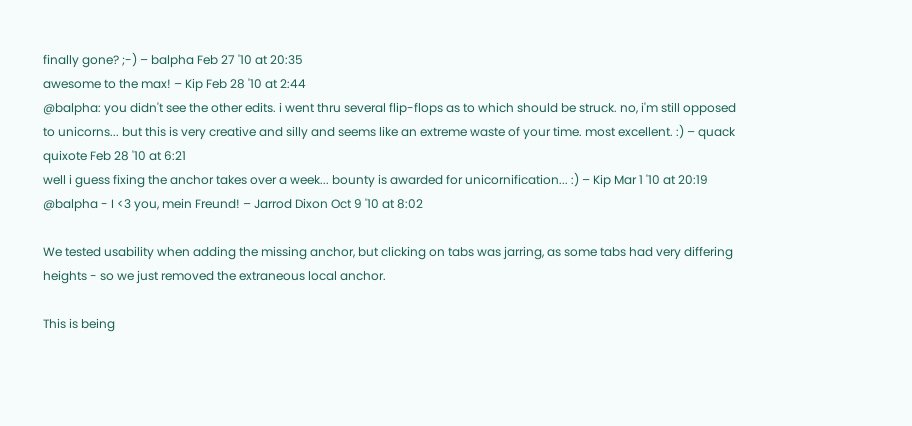finally gone? ;-) – balpha Feb 27 '10 at 20:35
awesome to the max! – Kip Feb 28 '10 at 2:44
@balpha: you didn't see the other edits. i went thru several flip-flops as to which should be struck. no, i'm still opposed to unicorns... but this is very creative and silly and seems like an extreme waste of your time. most excellent. :) – quack quixote Feb 28 '10 at 6:21
well i guess fixing the anchor takes over a week... bounty is awarded for unicornification... :) – Kip Mar 1 '10 at 20:19
@balpha - I <3 you, mein Freund! – Jarrod Dixon Oct 9 '10 at 8:02

We tested usability when adding the missing anchor, but clicking on tabs was jarring, as some tabs had very differing heights - so we just removed the extraneous local anchor.

This is being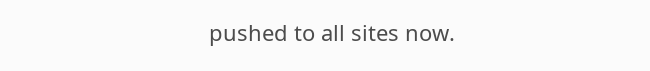pushed to all sites now.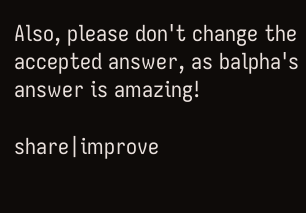Also, please don't change the accepted answer, as balpha's answer is amazing!

share|improve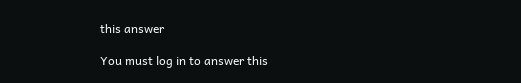this answer

You must log in to answer this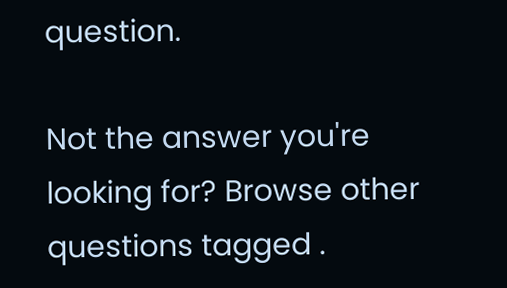question.

Not the answer you're looking for? Browse other questions tagged .